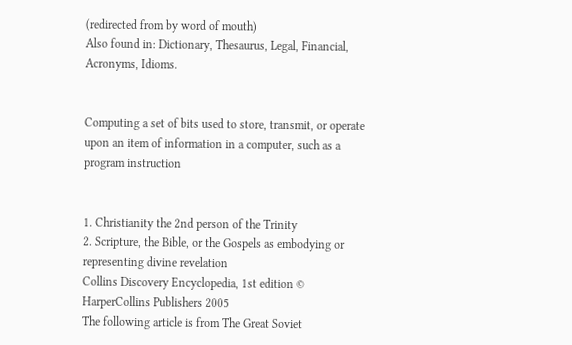(redirected from by word of mouth)
Also found in: Dictionary, Thesaurus, Legal, Financial, Acronyms, Idioms.


Computing a set of bits used to store, transmit, or operate upon an item of information in a computer, such as a program instruction


1. Christianity the 2nd person of the Trinity
2. Scripture, the Bible, or the Gospels as embodying or representing divine revelation
Collins Discovery Encyclopedia, 1st edition © HarperCollins Publishers 2005
The following article is from The Great Soviet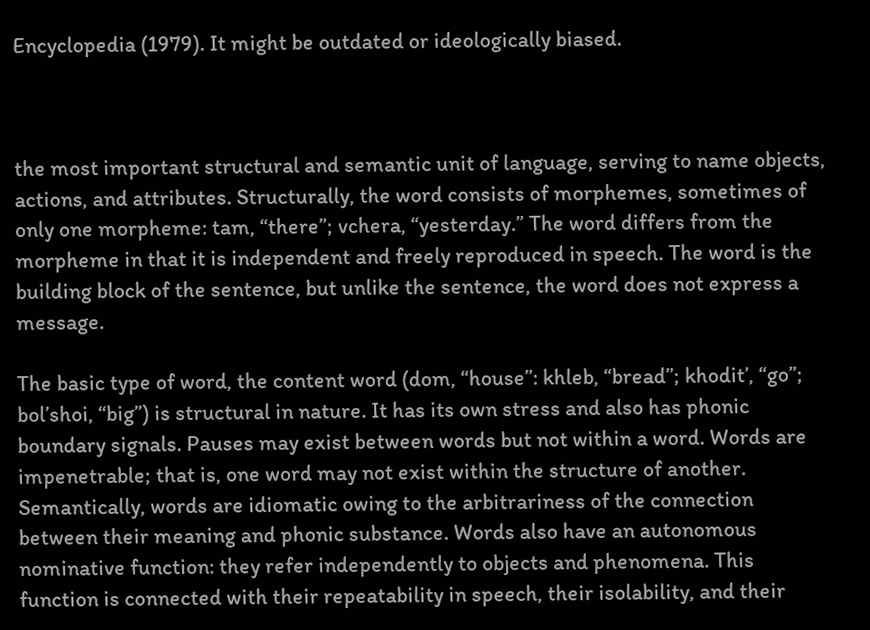Encyclopedia (1979). It might be outdated or ideologically biased.



the most important structural and semantic unit of language, serving to name objects, actions, and attributes. Structurally, the word consists of morphemes, sometimes of only one morpheme: tam, “there”; vchera, “yesterday.” The word differs from the morpheme in that it is independent and freely reproduced in speech. The word is the building block of the sentence, but unlike the sentence, the word does not express a message.

The basic type of word, the content word (dom, “house”: khleb, “bread”; khodit’, “go”; bol’shoi, “big”) is structural in nature. It has its own stress and also has phonic boundary signals. Pauses may exist between words but not within a word. Words are impenetrable; that is, one word may not exist within the structure of another. Semantically, words are idiomatic owing to the arbitrariness of the connection between their meaning and phonic substance. Words also have an autonomous nominative function: they refer independently to objects and phenomena. This function is connected with their repeatability in speech, their isolability, and their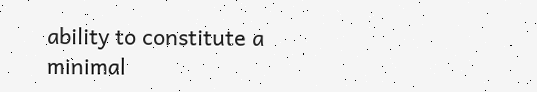ability to constitute a minimal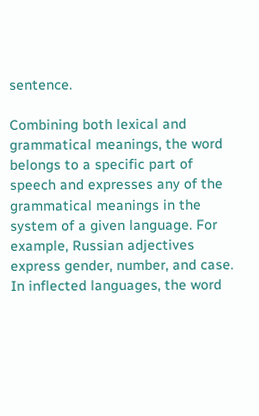sentence.

Combining both lexical and grammatical meanings, the word belongs to a specific part of speech and expresses any of the grammatical meanings in the system of a given language. For example, Russian adjectives express gender, number, and case. In inflected languages, the word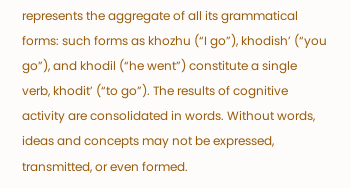represents the aggregate of all its grammatical forms: such forms as khozhu (“I go”), khodish’ (“you go”), and khodil (“he went”) constitute a single verb, khodit’ (“to go”). The results of cognitive activity are consolidated in words. Without words, ideas and concepts may not be expressed, transmitted, or even formed.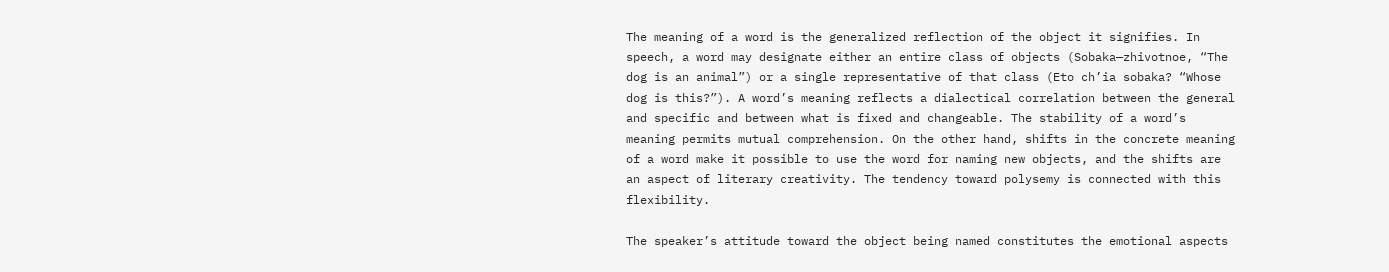The meaning of a word is the generalized reflection of the object it signifies. In speech, a word may designate either an entire class of objects (Sobaka—zhivotnoe, “The dog is an animal”) or a single representative of that class (Eto ch’ia sobaka? “Whose dog is this?”). A word’s meaning reflects a dialectical correlation between the general and specific and between what is fixed and changeable. The stability of a word’s meaning permits mutual comprehension. On the other hand, shifts in the concrete meaning of a word make it possible to use the word for naming new objects, and the shifts are an aspect of literary creativity. The tendency toward polysemy is connected with this flexibility.

The speaker’s attitude toward the object being named constitutes the emotional aspects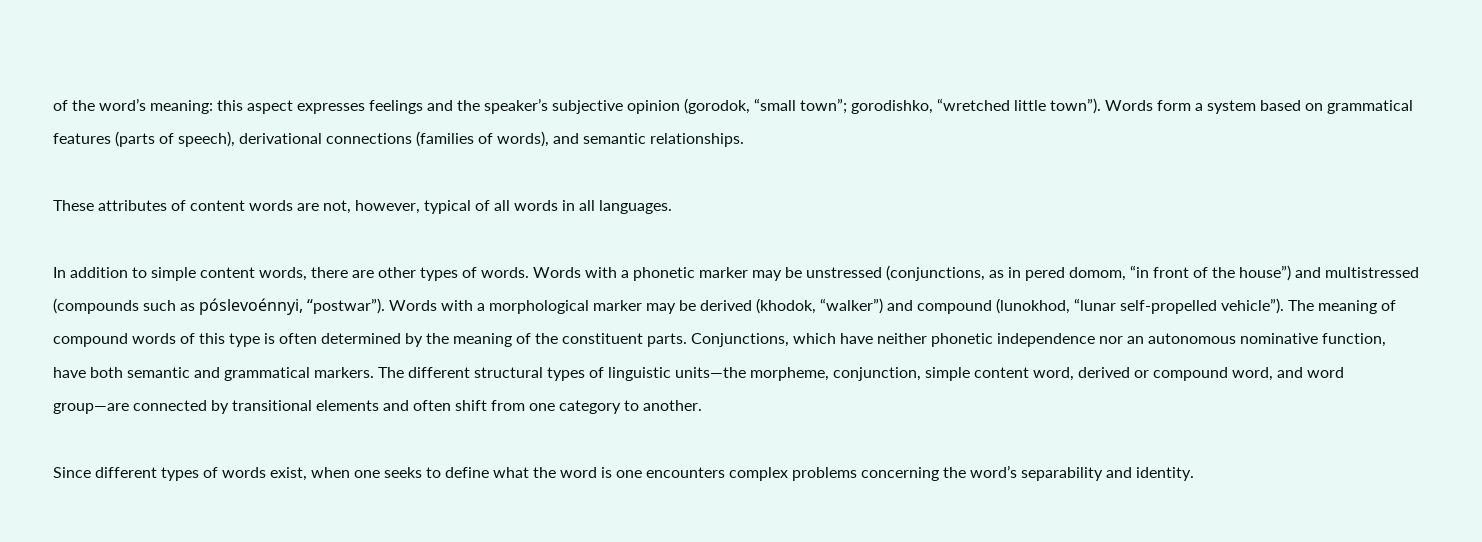of the word’s meaning: this aspect expresses feelings and the speaker’s subjective opinion (gorodok, “small town”; gorodishko, “wretched little town”). Words form a system based on grammatical features (parts of speech), derivational connections (families of words), and semantic relationships.

These attributes of content words are not, however, typical of all words in all languages.

In addition to simple content words, there are other types of words. Words with a phonetic marker may be unstressed (conjunctions, as in pered domom, “in front of the house”) and multistressed (compounds such as póslevoénnyi, “postwar”). Words with a morphological marker may be derived (khodok, “walker”) and compound (lunokhod, “lunar self-propelled vehicle”). The meaning of compound words of this type is often determined by the meaning of the constituent parts. Conjunctions, which have neither phonetic independence nor an autonomous nominative function, have both semantic and grammatical markers. The different structural types of linguistic units—the morpheme, conjunction, simple content word, derived or compound word, and word group—are connected by transitional elements and often shift from one category to another.

Since different types of words exist, when one seeks to define what the word is one encounters complex problems concerning the word’s separability and identity.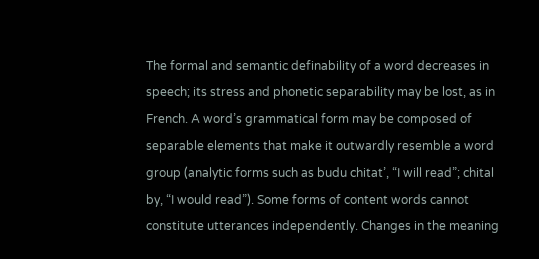The formal and semantic definability of a word decreases in speech; its stress and phonetic separability may be lost, as in French. A word’s grammatical form may be composed of separable elements that make it outwardly resemble a word group (analytic forms such as budu chitat’, “I will read”; chital by, “I would read”). Some forms of content words cannot constitute utterances independently. Changes in the meaning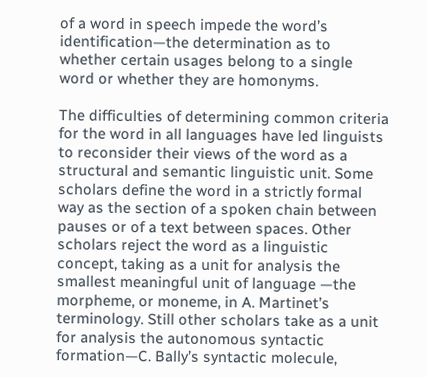of a word in speech impede the word’s identification—the determination as to whether certain usages belong to a single word or whether they are homonyms.

The difficulties of determining common criteria for the word in all languages have led linguists to reconsider their views of the word as a structural and semantic linguistic unit. Some scholars define the word in a strictly formal way as the section of a spoken chain between pauses or of a text between spaces. Other scholars reject the word as a linguistic concept, taking as a unit for analysis the smallest meaningful unit of language —the morpheme, or moneme, in A. Martinet’s terminology. Still other scholars take as a unit for analysis the autonomous syntactic formation—C. Bally’s syntactic molecule,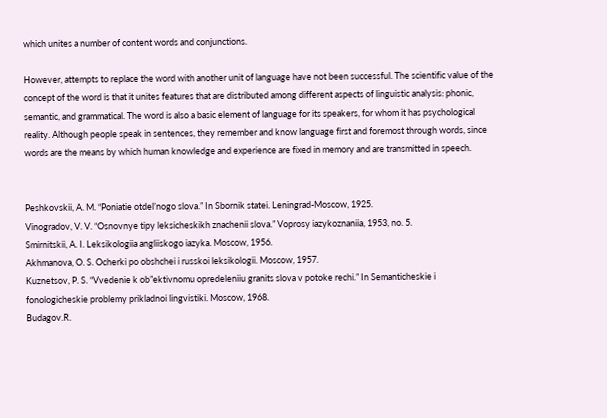which unites a number of content words and conjunctions.

However, attempts to replace the word with another unit of language have not been successful. The scientific value of the concept of the word is that it unites features that are distributed among different aspects of linguistic analysis: phonic, semantic, and grammatical. The word is also a basic element of language for its speakers, for whom it has psychological reality. Although people speak in sentences, they remember and know language first and foremost through words, since words are the means by which human knowledge and experience are fixed in memory and are transmitted in speech.


Peshkovskii, A. M. “Poniatie otdel’nogo slova.” In Sbornik statei. Leningrad-Moscow, 1925.
Vinogradov, V. V. “Osnovnye tipy leksicheskikh znachenii slova.” Voprosy iazykoznaniia, 1953, no. 5.
Smirnitskii, A. I. Leksikologiia angliiskogo iazyka. Moscow, 1956.
Akhmanova, O. S. Ocherki po obshchei i russkoi leksikologii. Moscow, 1957.
Kuznetsov, P. S. “Vvedenie k ob”ektivnomu opredeleniiu granits slova v potoke rechi.” In Semanticheskie i fonologicheskie problemy prikladnoi lingvistiki. Moscow, 1968.
Budagov.R.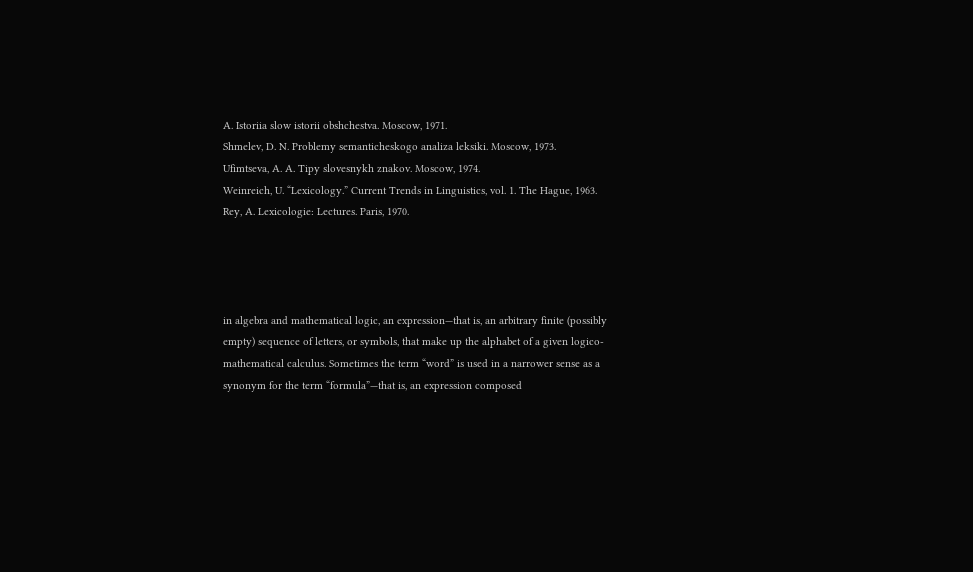A. Istoriia slow istorii obshchestva. Moscow, 1971.
Shmelev, D. N. Problemy semanticheskogo analiza leksiki. Moscow, 1973.
Ufimtseva, A. A. Tipy slovesnykh znakov. Moscow, 1974.
Weinreich, U. “Lexicology.” Current Trends in Linguistics, vol. 1. The Hague, 1963.
Rey, A. Lexicologie: Lectures. Paris, 1970.




in algebra and mathematical logic, an expression—that is, an arbitrary finite (possibly empty) sequence of letters, or symbols, that make up the alphabet of a given logico-mathematical calculus. Sometimes the term “word” is used in a narrower sense as a synonym for the term “formula”—that is, an expression composed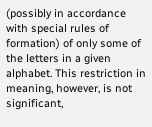(possibly in accordance with special rules of formation) of only some of the letters in a given alphabet. This restriction in meaning, however, is not significant,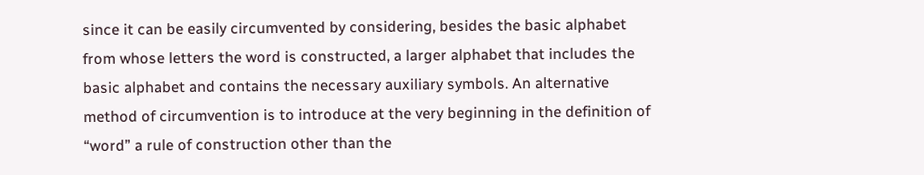since it can be easily circumvented by considering, besides the basic alphabet from whose letters the word is constructed, a larger alphabet that includes the basic alphabet and contains the necessary auxiliary symbols. An alternative method of circumvention is to introduce at the very beginning in the definition of “word” a rule of construction other than the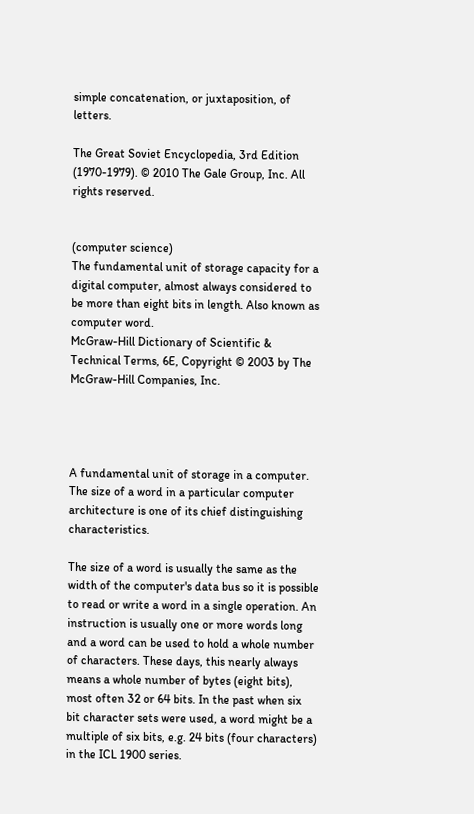simple concatenation, or juxtaposition, of letters.

The Great Soviet Encyclopedia, 3rd Edition (1970-1979). © 2010 The Gale Group, Inc. All rights reserved.


(computer science)
The fundamental unit of storage capacity for a digital computer, almost always considered to be more than eight bits in length. Also known as computer word.
McGraw-Hill Dictionary of Scientific & Technical Terms, 6E, Copyright © 2003 by The McGraw-Hill Companies, Inc.




A fundamental unit of storage in a computer. The size of a word in a particular computer architecture is one of its chief distinguishing characteristics.

The size of a word is usually the same as the width of the computer's data bus so it is possible to read or write a word in a single operation. An instruction is usually one or more words long and a word can be used to hold a whole number of characters. These days, this nearly always means a whole number of bytes (eight bits), most often 32 or 64 bits. In the past when six bit character sets were used, a word might be a multiple of six bits, e.g. 24 bits (four characters) in the ICL 1900 series.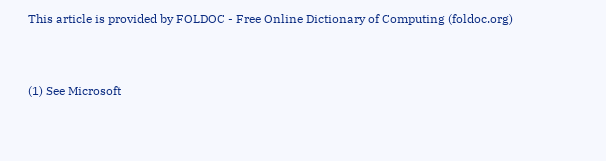This article is provided by FOLDOC - Free Online Dictionary of Computing (foldoc.org)


(1) See Microsoft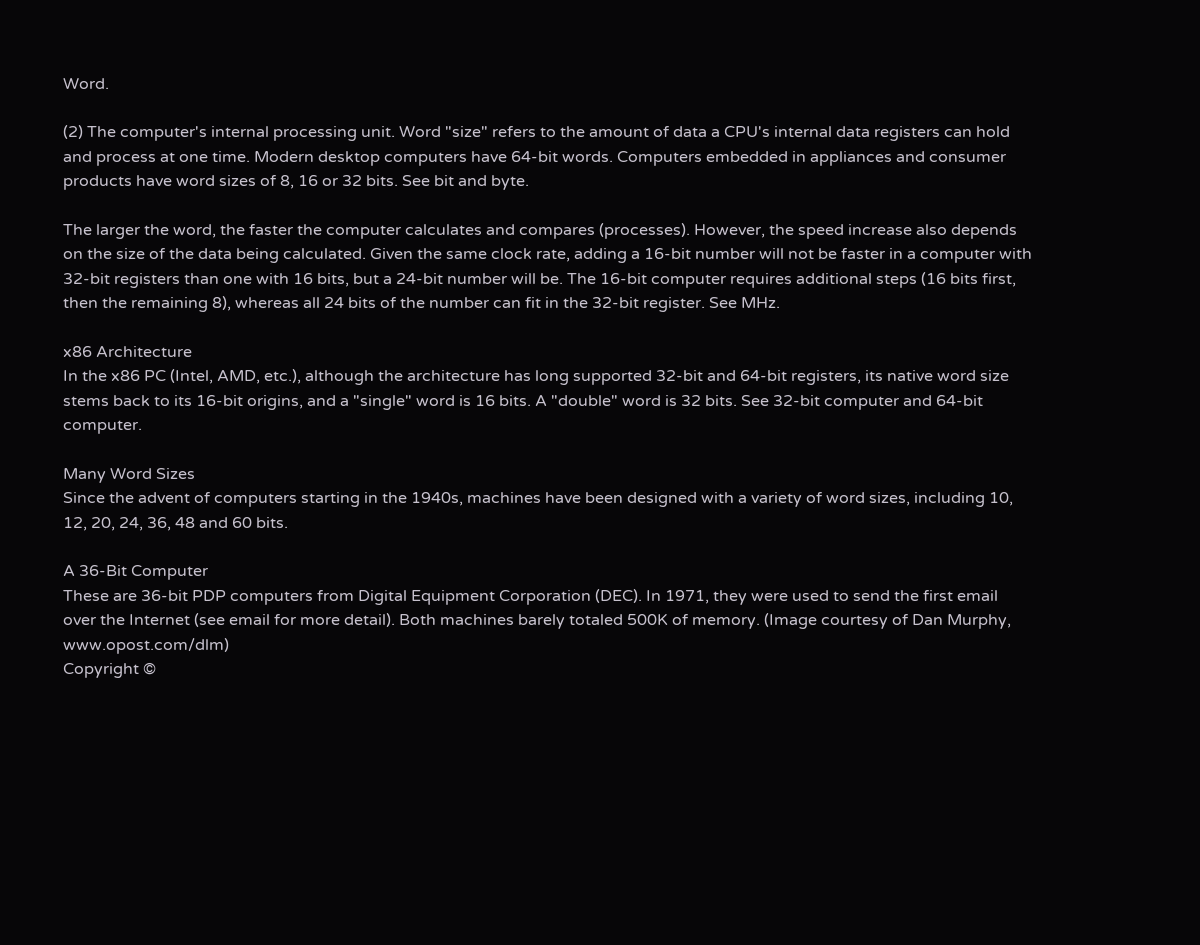Word.

(2) The computer's internal processing unit. Word "size" refers to the amount of data a CPU's internal data registers can hold and process at one time. Modern desktop computers have 64-bit words. Computers embedded in appliances and consumer products have word sizes of 8, 16 or 32 bits. See bit and byte.

The larger the word, the faster the computer calculates and compares (processes). However, the speed increase also depends on the size of the data being calculated. Given the same clock rate, adding a 16-bit number will not be faster in a computer with 32-bit registers than one with 16 bits, but a 24-bit number will be. The 16-bit computer requires additional steps (16 bits first, then the remaining 8), whereas all 24 bits of the number can fit in the 32-bit register. See MHz.

x86 Architecture
In the x86 PC (Intel, AMD, etc.), although the architecture has long supported 32-bit and 64-bit registers, its native word size stems back to its 16-bit origins, and a "single" word is 16 bits. A "double" word is 32 bits. See 32-bit computer and 64-bit computer.

Many Word Sizes
Since the advent of computers starting in the 1940s, machines have been designed with a variety of word sizes, including 10, 12, 20, 24, 36, 48 and 60 bits.

A 36-Bit Computer
These are 36-bit PDP computers from Digital Equipment Corporation (DEC). In 1971, they were used to send the first email over the Internet (see email for more detail). Both machines barely totaled 500K of memory. (Image courtesy of Dan Murphy, www.opost.com/dlm)
Copyright ©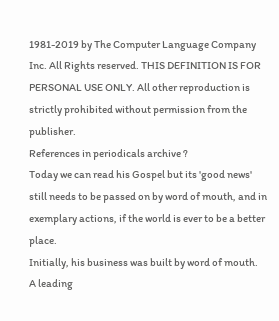1981-2019 by The Computer Language Company Inc. All Rights reserved. THIS DEFINITION IS FOR PERSONAL USE ONLY. All other reproduction is strictly prohibited without permission from the publisher.
References in periodicals archive ?
Today we can read his Gospel but its 'good news' still needs to be passed on by word of mouth, and in exemplary actions, if the world is ever to be a better place.
Initially, his business was built by word of mouth.
A leading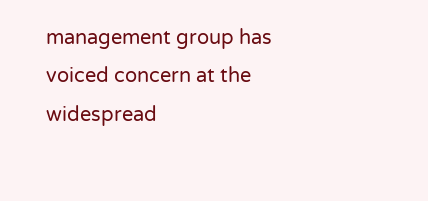management group has voiced concern at the widespread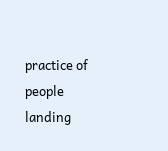practice of people landing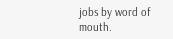jobs by word of mouth.